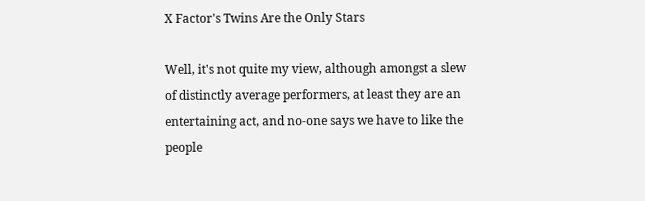X Factor's Twins Are the Only Stars

Well, it's not quite my view, although amongst a slew of distinctly average performers, at least they are an entertaining act, and no-one says we have to like the people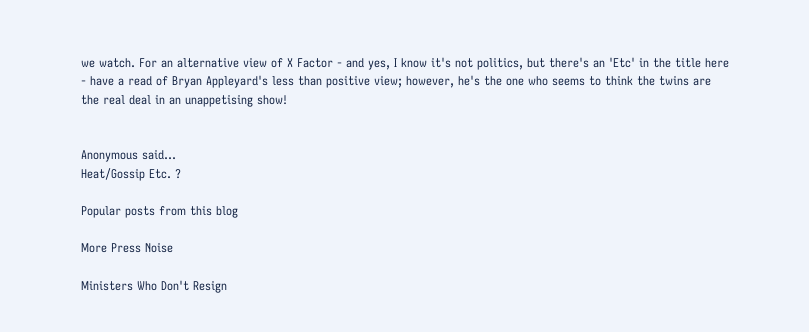we watch. For an alternative view of X Factor - and yes, I know it's not politics, but there's an 'Etc' in the title here - have a read of Bryan Appleyard's less than positive view; however, he's the one who seems to think the twins are the real deal in an unappetising show!


Anonymous said…
Heat/Gossip Etc. ?

Popular posts from this blog

More Press Noise

Ministers Who Don't Resign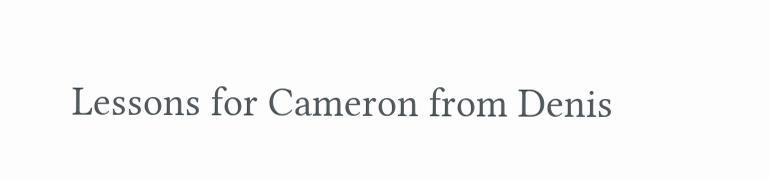Lessons for Cameron from Denis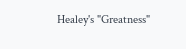Healey's "Greatness"